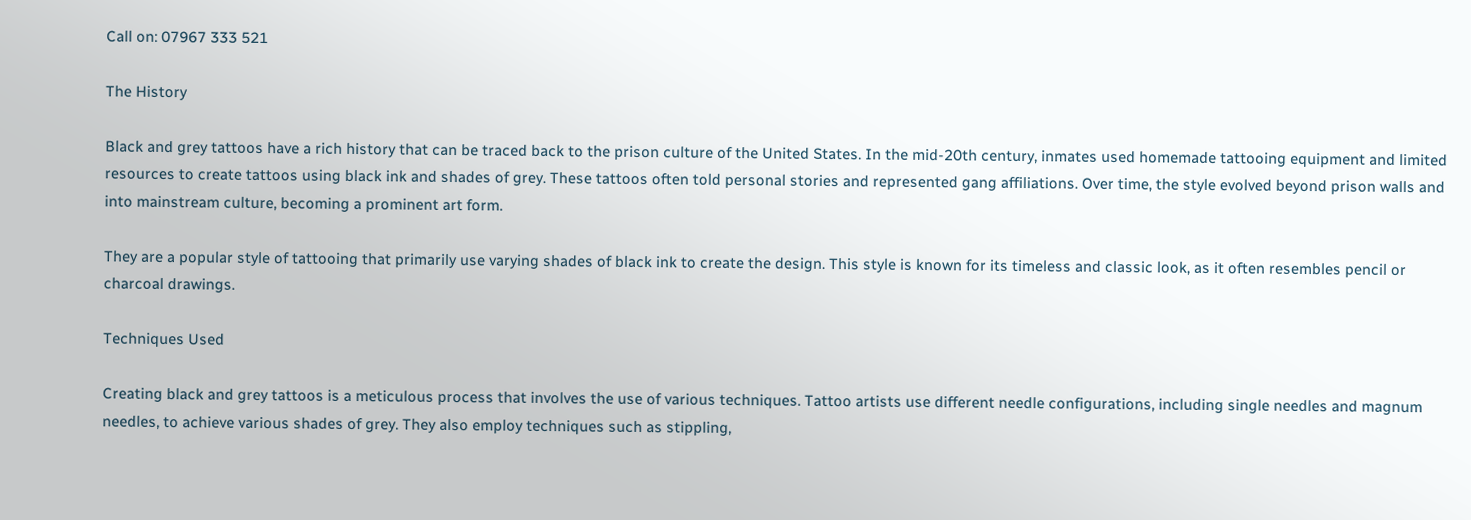Call on: 07967 333 521

The History

Black and grey tattoos have a rich history that can be traced back to the prison culture of the United States. In the mid-20th century, inmates used homemade tattooing equipment and limited resources to create tattoos using black ink and shades of grey. These tattoos often told personal stories and represented gang affiliations. Over time, the style evolved beyond prison walls and into mainstream culture, becoming a prominent art form.

They are a popular style of tattooing that primarily use varying shades of black ink to create the design. This style is known for its timeless and classic look, as it often resembles pencil or charcoal drawings.

Techniques Used

Creating black and grey tattoos is a meticulous process that involves the use of various techniques. Tattoo artists use different needle configurations, including single needles and magnum needles, to achieve various shades of grey. They also employ techniques such as stippling,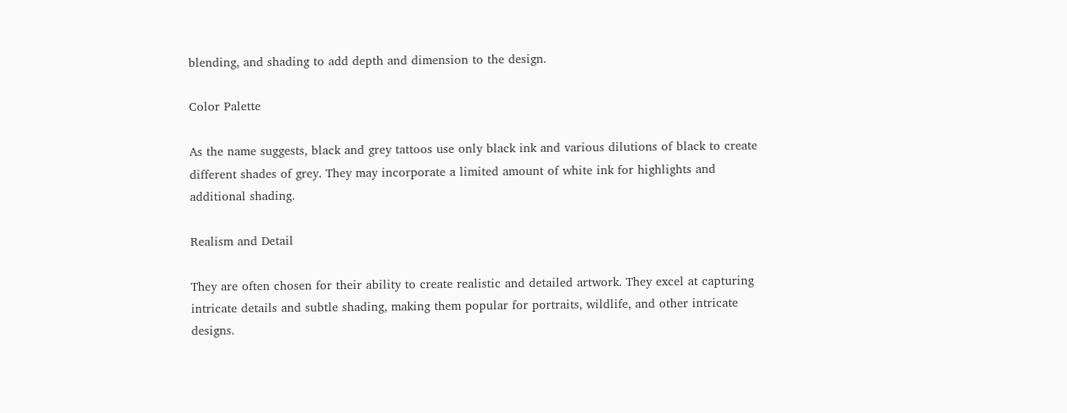blending, and shading to add depth and dimension to the design.

Color Palette

As the name suggests, black and grey tattoos use only black ink and various dilutions of black to create different shades of grey. They may incorporate a limited amount of white ink for highlights and additional shading.

Realism and Detail

They are often chosen for their ability to create realistic and detailed artwork. They excel at capturing intricate details and subtle shading, making them popular for portraits, wildlife, and other intricate designs.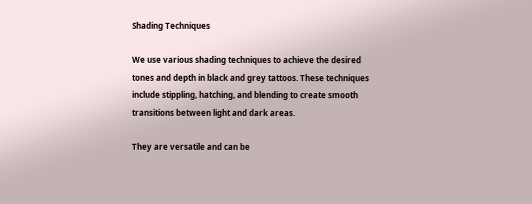Shading Techniques

We use various shading techniques to achieve the desired tones and depth in black and grey tattoos. These techniques include stippling, hatching, and blending to create smooth transitions between light and dark areas.

They are versatile and can be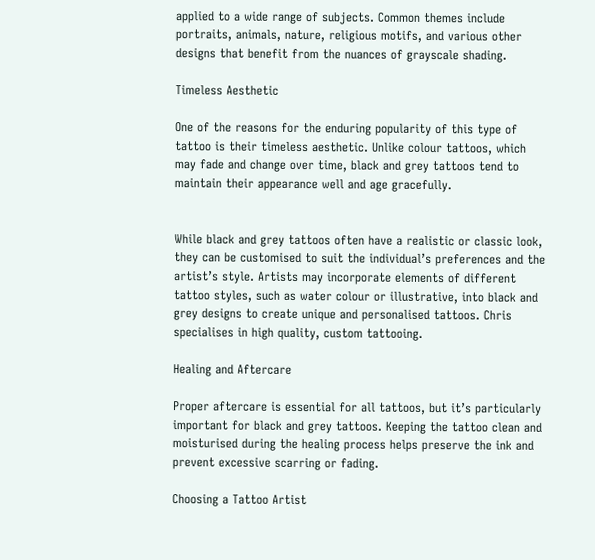applied to a wide range of subjects. Common themes include portraits, animals, nature, religious motifs, and various other designs that benefit from the nuances of grayscale shading.

Timeless Aesthetic

One of the reasons for the enduring popularity of this type of tattoo is their timeless aesthetic. Unlike colour tattoos, which may fade and change over time, black and grey tattoos tend to maintain their appearance well and age gracefully.


While black and grey tattoos often have a realistic or classic look, they can be customised to suit the individual’s preferences and the artist’s style. Artists may incorporate elements of different tattoo styles, such as water colour or illustrative, into black and grey designs to create unique and personalised tattoos. Chris specialises in high quality, custom tattooing.

Healing and Aftercare

Proper aftercare is essential for all tattoos, but it’s particularly important for black and grey tattoos. Keeping the tattoo clean and moisturised during the healing process helps preserve the ink and prevent excessive scarring or fading.

Choosing a Tattoo Artist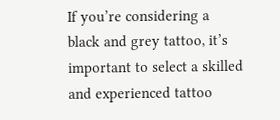If you’re considering a black and grey tattoo, it’s important to select a skilled and experienced tattoo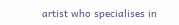artist who specialises in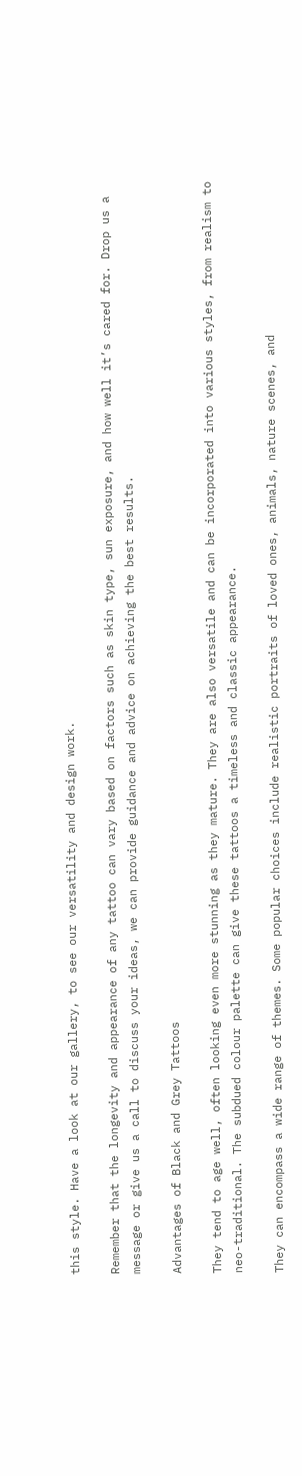this style. Have a look at our gallery, to see our versatility and design work.

Remember that the longevity and appearance of any tattoo can vary based on factors such as skin type, sun exposure, and how well it’s cared for. Drop us a message or give us a call to discuss your ideas, we can provide guidance and advice on achieving the best results.

Advantages of Black and Grey Tattoos

They tend to age well, often looking even more stunning as they mature. They are also versatile and can be incorporated into various styles, from realism to neo-traditional. The subdued colour palette can give these tattoos a timeless and classic appearance.

They can encompass a wide range of themes. Some popular choices include realistic portraits of loved ones, animals, nature scenes, and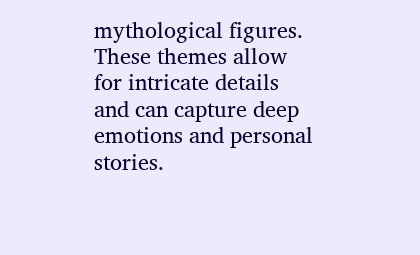mythological figures. These themes allow for intricate details and can capture deep emotions and personal stories.